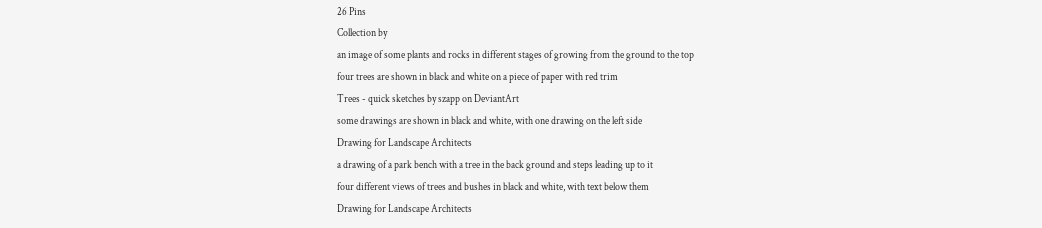26 Pins
Collection by
an image of some plants and rocks in different stages of growing from the ground to the top
four trees are shown in black and white on a piece of paper with red trim
Trees - quick sketches by szapp on DeviantArt
some drawings are shown in black and white, with one drawing on the left side
Drawing for Landscape Architects
a drawing of a park bench with a tree in the back ground and steps leading up to it
four different views of trees and bushes in black and white, with text below them
Drawing for Landscape Architects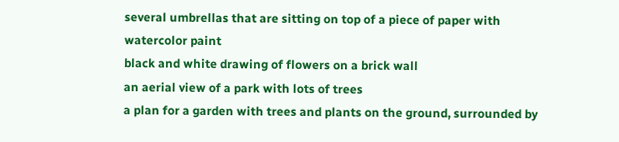several umbrellas that are sitting on top of a piece of paper with watercolor paint
black and white drawing of flowers on a brick wall
an aerial view of a park with lots of trees
a plan for a garden with trees and plants on the ground, surrounded by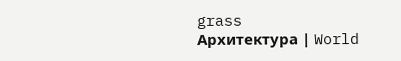grass
Архитектура | World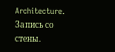Architecture. Запись со стены.